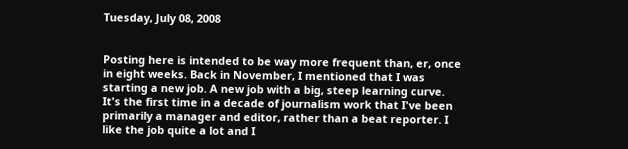Tuesday, July 08, 2008


Posting here is intended to be way more frequent than, er, once in eight weeks. Back in November, I mentioned that I was starting a new job. A new job with a big, steep learning curve. It's the first time in a decade of journalism work that I've been primarily a manager and editor, rather than a beat reporter. I like the job quite a lot and I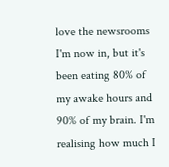love the newsrooms I'm now in, but it's been eating 80% of my awake hours and 90% of my brain. I'm realising how much I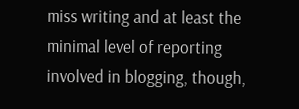miss writing and at least the minimal level of reporting involved in blogging, though,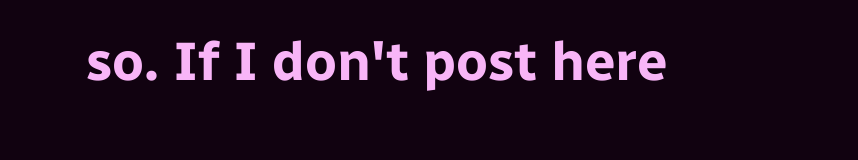so. If I don't post here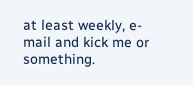at least weekly, e-mail and kick me or something.